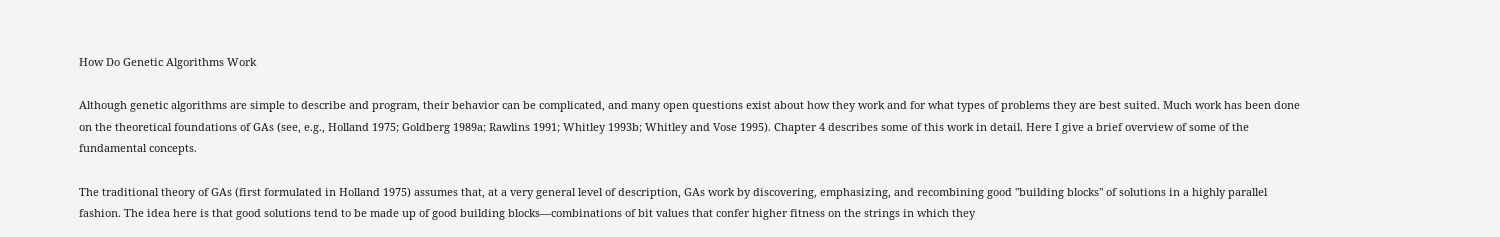How Do Genetic Algorithms Work

Although genetic algorithms are simple to describe and program, their behavior can be complicated, and many open questions exist about how they work and for what types of problems they are best suited. Much work has been done on the theoretical foundations of GAs (see, e.g., Holland 1975; Goldberg 1989a; Rawlins 1991; Whitley 1993b; Whitley and Vose 1995). Chapter 4 describes some of this work in detail. Here I give a brief overview of some of the fundamental concepts.

The traditional theory of GAs (first formulated in Holland 1975) assumes that, at a very general level of description, GAs work by discovering, emphasizing, and recombining good "building blocks" of solutions in a highly parallel fashion. The idea here is that good solutions tend to be made up of good building blocks—combinations of bit values that confer higher fitness on the strings in which they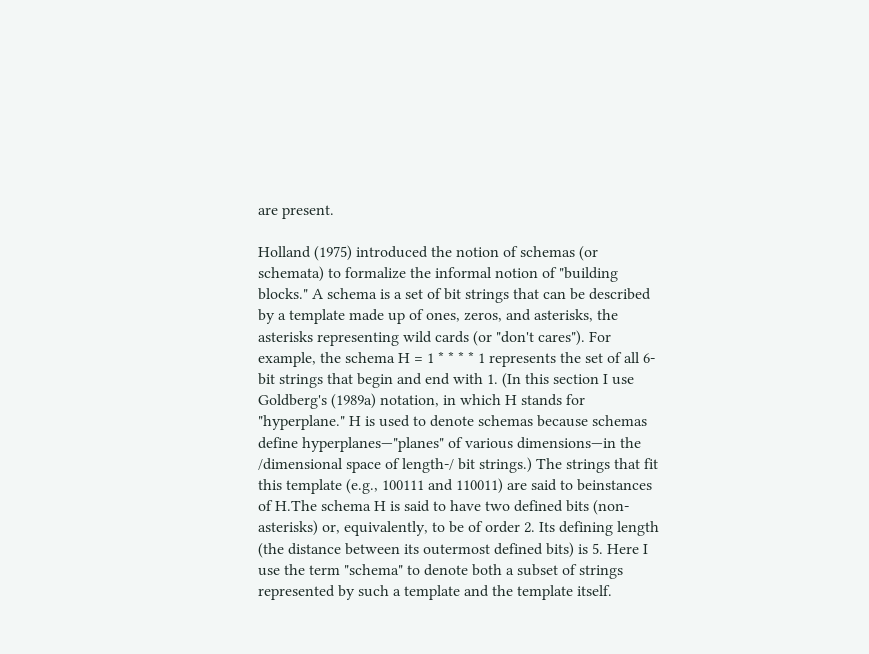are present.

Holland (1975) introduced the notion of schemas (or schemata) to formalize the informal notion of "building blocks." A schema is a set of bit strings that can be described by a template made up of ones, zeros, and asterisks, the asterisks representing wild cards (or "don't cares"). For example, the schema H = 1 * * * * 1 represents the set of all 6-bit strings that begin and end with 1. (In this section I use Goldberg's (1989a) notation, in which H stands for "hyperplane." H is used to denote schemas because schemas define hyperplanes—"planes" of various dimensions—in the /dimensional space of length-/ bit strings.) The strings that fit this template (e.g., 100111 and 110011) are said to beinstances of H.The schema H is said to have two defined bits (non-asterisks) or, equivalently, to be of order 2. Its defining length (the distance between its outermost defined bits) is 5. Here I use the term "schema" to denote both a subset of strings represented by such a template and the template itself.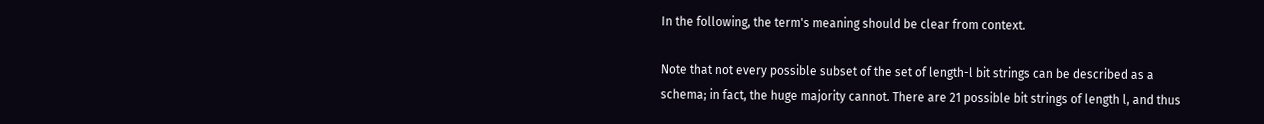In the following, the term's meaning should be clear from context.

Note that not every possible subset of the set of length-l bit strings can be described as a schema; in fact, the huge majority cannot. There are 21 possible bit strings of length l, and thus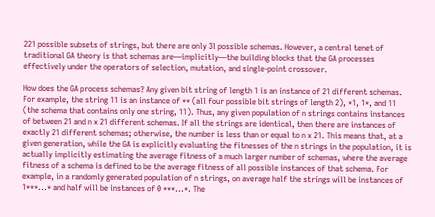221 possible subsets of strings, but there are only 3l possible schemas. However, a central tenet of traditional GA theory is that schemas are—implicitly—the building blocks that the GA processes effectively under the operators of selection, mutation, and single-point crossover.

How does the GA process schemas? Any given bit string of length 1 is an instance of 21 different schemas. For example, the string 11 is an instance of ** (all four possible bit strings of length 2), *1, 1*, and 11 (the schema that contains only one string, 11). Thus, any given population of n strings contains instances of between 21 and n x 21 different schemas. If all the strings are identical, then there are instances of exactly 21 different schemas; otherwise, the number is less than or equal to n x 21. This means that, at a given generation, while the GA is explicitly evaluating the fitnesses of the n strings in the population, it is actually implicitly estimating the average fitness of a much larger number of schemas, where the average fitness of a schema is defined to be the average fitness of all possible instances of that schema. For example, in a randomly generated population of n strings, on average half the strings will be instances of 1***...* and half will be instances of 0 ***...*. The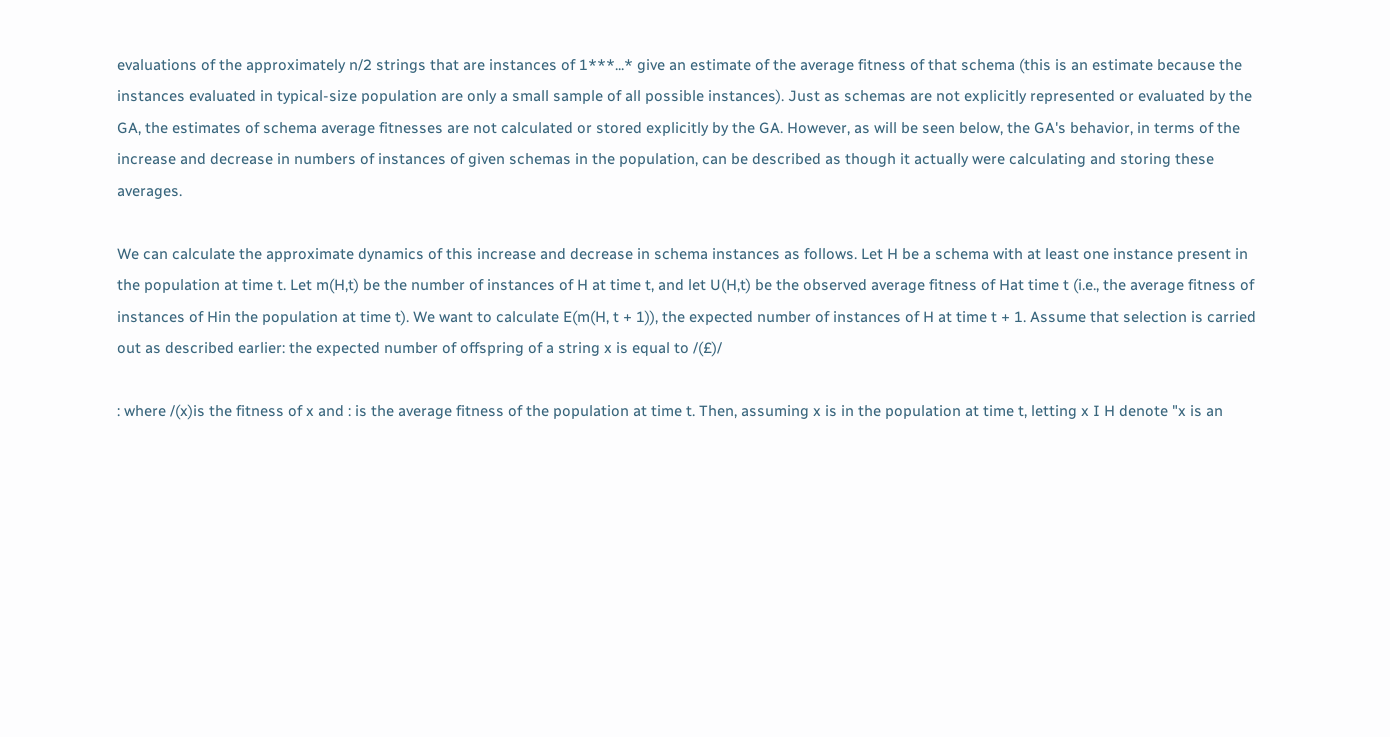evaluations of the approximately n/2 strings that are instances of 1***...* give an estimate of the average fitness of that schema (this is an estimate because the instances evaluated in typical-size population are only a small sample of all possible instances). Just as schemas are not explicitly represented or evaluated by the GA, the estimates of schema average fitnesses are not calculated or stored explicitly by the GA. However, as will be seen below, the GA's behavior, in terms of the increase and decrease in numbers of instances of given schemas in the population, can be described as though it actually were calculating and storing these averages.

We can calculate the approximate dynamics of this increase and decrease in schema instances as follows. Let H be a schema with at least one instance present in the population at time t. Let m(H,t) be the number of instances of H at time t, and let U(H,t) be the observed average fitness of Hat time t (i.e., the average fitness of instances of Hin the population at time t). We want to calculate E(m(H, t + 1)), the expected number of instances of H at time t + 1. Assume that selection is carried out as described earlier: the expected number of offspring of a string x is equal to /(£)/

: where /(x)is the fitness of x and : is the average fitness of the population at time t. Then, assuming x is in the population at time t, letting x I H denote "x is an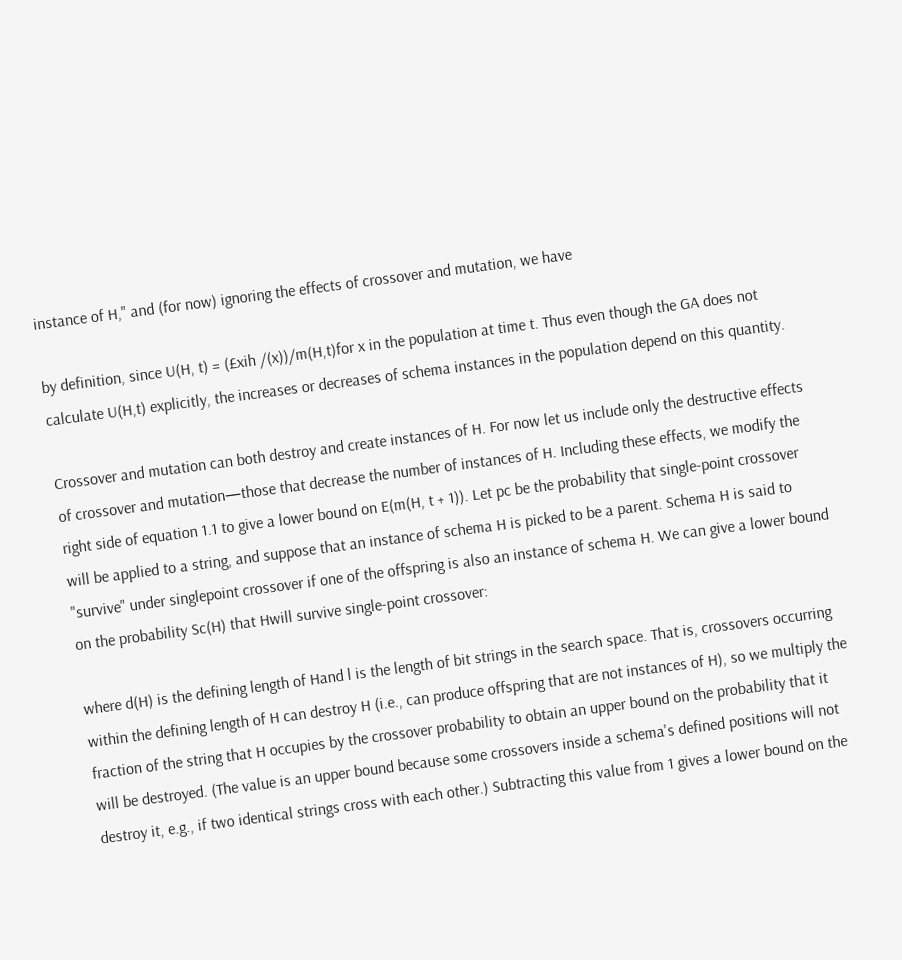instance of H," and (for now) ignoring the effects of crossover and mutation, we have

by definition, since U(H, t) = (£xih /(x))/m(H,t)for x in the population at time t. Thus even though the GA does not calculate U(H,t) explicitly, the increases or decreases of schema instances in the population depend on this quantity.

Crossover and mutation can both destroy and create instances of H. For now let us include only the destructive effects of crossover and mutation—those that decrease the number of instances of H. Including these effects, we modify the right side of equation 1.1 to give a lower bound on E(m(H, t + 1)). Let pc be the probability that single-point crossover will be applied to a string, and suppose that an instance of schema H is picked to be a parent. Schema H is said to "survive" under singlepoint crossover if one of the offspring is also an instance of schema H. We can give a lower bound on the probability Sc(H) that Hwill survive single-point crossover:

where d(H) is the defining length of Hand l is the length of bit strings in the search space. That is, crossovers occurring within the defining length of H can destroy H (i.e., can produce offspring that are not instances of H), so we multiply the fraction of the string that H occupies by the crossover probability to obtain an upper bound on the probability that it will be destroyed. (The value is an upper bound because some crossovers inside a schema's defined positions will not destroy it, e.g., if two identical strings cross with each other.) Subtracting this value from 1 gives a lower bound on the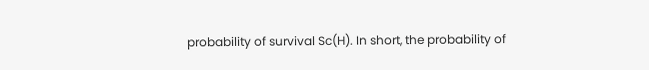probability of survival Sc(H). In short, the probability of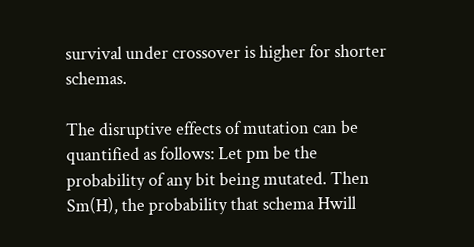survival under crossover is higher for shorter schemas.

The disruptive effects of mutation can be quantified as follows: Let pm be the probability of any bit being mutated. Then Sm(H), the probability that schema Hwill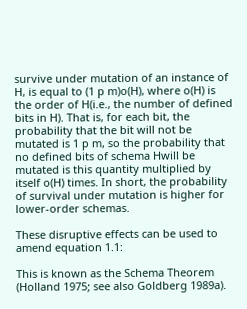survive under mutation of an instance of H, is equal to (1 p m)o(H), where o(H) is the order of H(i.e., the number of defined bits in H). That is, for each bit, the probability that the bit will not be mutated is 1 p m, so the probability that no defined bits of schema Hwill be mutated is this quantity multiplied by itself o(H) times. In short, the probability of survival under mutation is higher for lower-order schemas.

These disruptive effects can be used to amend equation 1.1:

This is known as the Schema Theorem (Holland 1975; see also Goldberg 1989a).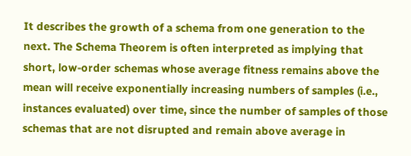It describes the growth of a schema from one generation to the next. The Schema Theorem is often interpreted as implying that short, low-order schemas whose average fitness remains above the mean will receive exponentially increasing numbers of samples (i.e., instances evaluated) over time, since the number of samples of those schemas that are not disrupted and remain above average in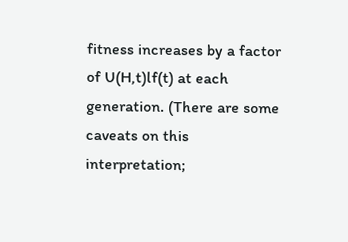fitness increases by a factor of U(H,t)lf(t) at each generation. (There are some caveats on this interpretation;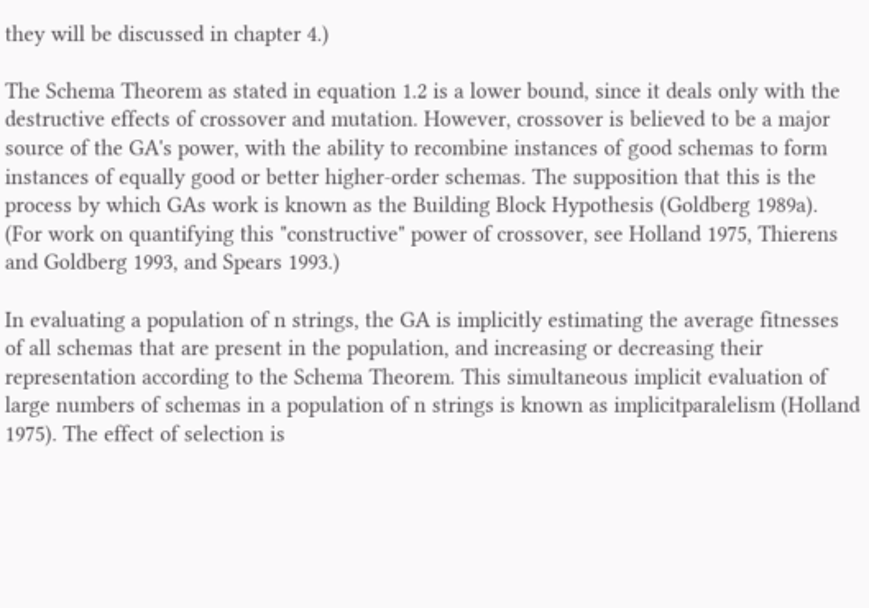they will be discussed in chapter 4.)

The Schema Theorem as stated in equation 1.2 is a lower bound, since it deals only with the destructive effects of crossover and mutation. However, crossover is believed to be a major source of the GA's power, with the ability to recombine instances of good schemas to form instances of equally good or better higher-order schemas. The supposition that this is the process by which GAs work is known as the Building Block Hypothesis (Goldberg 1989a). (For work on quantifying this "constructive" power of crossover, see Holland 1975, Thierens and Goldberg 1993, and Spears 1993.)

In evaluating a population of n strings, the GA is implicitly estimating the average fitnesses of all schemas that are present in the population, and increasing or decreasing their representation according to the Schema Theorem. This simultaneous implicit evaluation of large numbers of schemas in a population of n strings is known as implicitparalelism (Holland 1975). The effect of selection is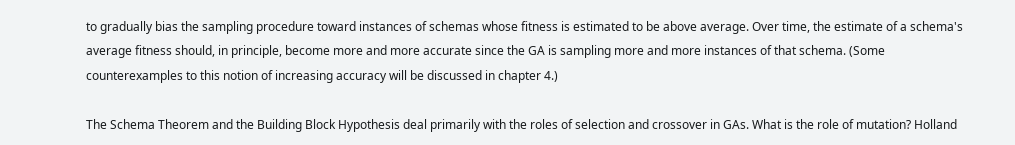to gradually bias the sampling procedure toward instances of schemas whose fitness is estimated to be above average. Over time, the estimate of a schema's average fitness should, in principle, become more and more accurate since the GA is sampling more and more instances of that schema. (Some counterexamples to this notion of increasing accuracy will be discussed in chapter 4.)

The Schema Theorem and the Building Block Hypothesis deal primarily with the roles of selection and crossover in GAs. What is the role of mutation? Holland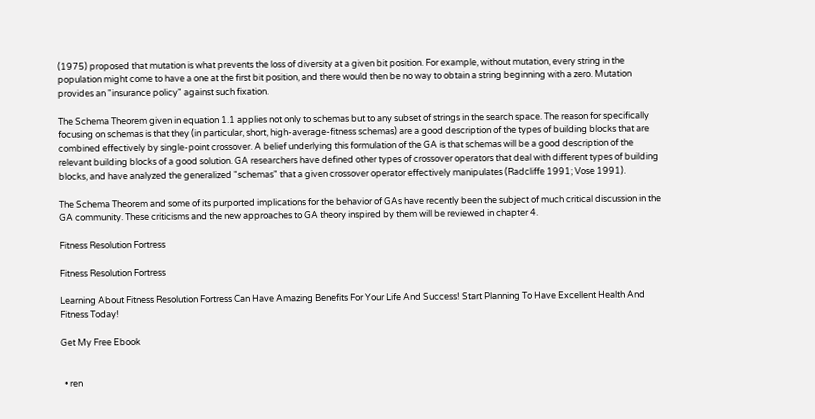(1975) proposed that mutation is what prevents the loss of diversity at a given bit position. For example, without mutation, every string in the population might come to have a one at the first bit position, and there would then be no way to obtain a string beginning with a zero. Mutation provides an "insurance policy" against such fixation.

The Schema Theorem given in equation 1.1 applies not only to schemas but to any subset of strings in the search space. The reason for specifically focusing on schemas is that they (in particular, short, high-average-fitness schemas) are a good description of the types of building blocks that are combined effectively by single-point crossover. A belief underlying this formulation of the GA is that schemas will be a good description of the relevant building blocks of a good solution. GA researchers have defined other types of crossover operators that deal with different types of building blocks, and have analyzed the generalized "schemas" that a given crossover operator effectively manipulates (Radcliffe 1991; Vose 1991).

The Schema Theorem and some of its purported implications for the behavior of GAs have recently been the subject of much critical discussion in the GA community. These criticisms and the new approaches to GA theory inspired by them will be reviewed in chapter 4.

Fitness Resolution Fortress

Fitness Resolution Fortress

Learning About Fitness Resolution Fortress Can Have Amazing Benefits For Your Life And Success! Start Planning To Have Excellent Health And Fitness Today!

Get My Free Ebook


  • ren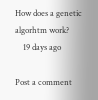How does a genetic algorhtm work?
    19 days ago

Post a comment